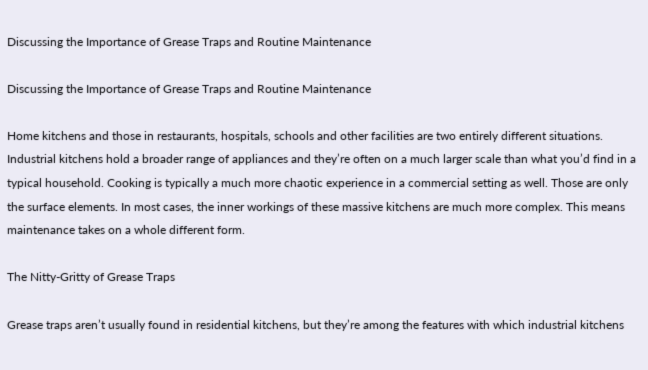Discussing the Importance of Grease Traps and Routine Maintenance

Discussing the Importance of Grease Traps and Routine Maintenance

Home kitchens and those in restaurants, hospitals, schools and other facilities are two entirely different situations. Industrial kitchens hold a broader range of appliances and they’re often on a much larger scale than what you’d find in a typical household. Cooking is typically a much more chaotic experience in a commercial setting as well. Those are only the surface elements. In most cases, the inner workings of these massive kitchens are much more complex. This means maintenance takes on a whole different form.

The Nitty-Gritty of Grease Traps

Grease traps aren’t usually found in residential kitchens, but they’re among the features with which industrial kitchens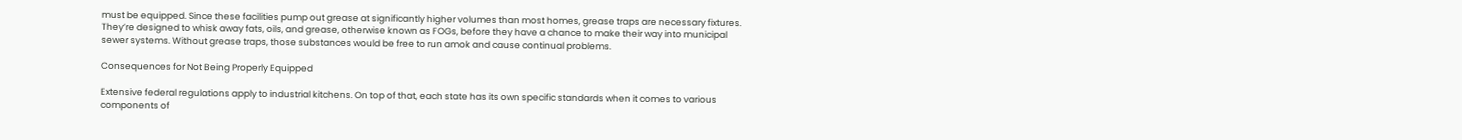must be equipped. Since these facilities pump out grease at significantly higher volumes than most homes, grease traps are necessary fixtures. They’re designed to whisk away fats, oils, and grease, otherwise known as FOGs, before they have a chance to make their way into municipal sewer systems. Without grease traps, those substances would be free to run amok and cause continual problems.

Consequences for Not Being Properly Equipped

Extensive federal regulations apply to industrial kitchens. On top of that, each state has its own specific standards when it comes to various components of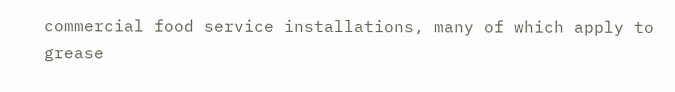commercial food service installations, many of which apply to grease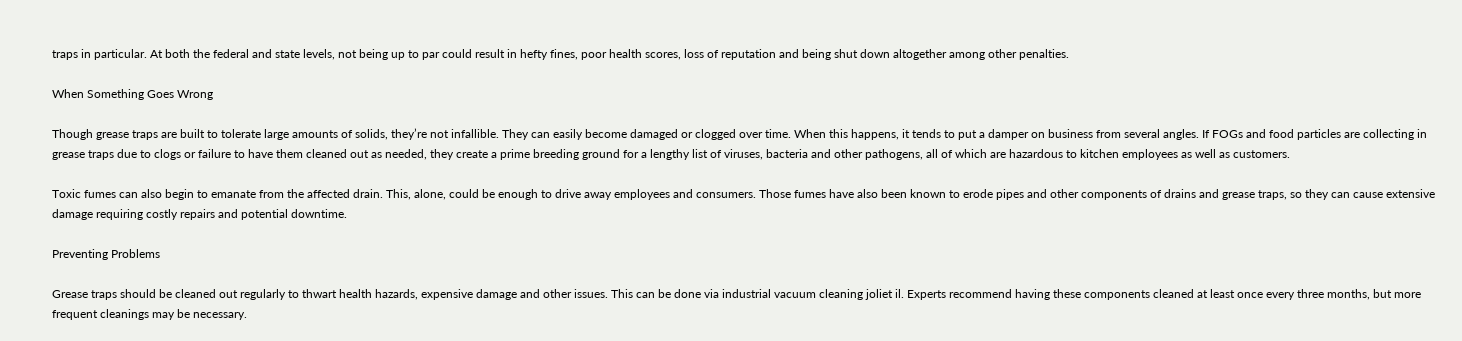traps in particular. At both the federal and state levels, not being up to par could result in hefty fines, poor health scores, loss of reputation and being shut down altogether among other penalties.

When Something Goes Wrong

Though grease traps are built to tolerate large amounts of solids, they’re not infallible. They can easily become damaged or clogged over time. When this happens, it tends to put a damper on business from several angles. If FOGs and food particles are collecting in grease traps due to clogs or failure to have them cleaned out as needed, they create a prime breeding ground for a lengthy list of viruses, bacteria and other pathogens, all of which are hazardous to kitchen employees as well as customers.

Toxic fumes can also begin to emanate from the affected drain. This, alone, could be enough to drive away employees and consumers. Those fumes have also been known to erode pipes and other components of drains and grease traps, so they can cause extensive damage requiring costly repairs and potential downtime.

Preventing Problems

Grease traps should be cleaned out regularly to thwart health hazards, expensive damage and other issues. This can be done via industrial vacuum cleaning joliet il. Experts recommend having these components cleaned at least once every three months, but more frequent cleanings may be necessary.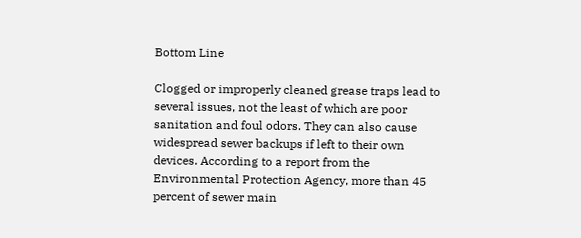Bottom Line

Clogged or improperly cleaned grease traps lead to several issues, not the least of which are poor sanitation and foul odors. They can also cause widespread sewer backups if left to their own devices. According to a report from the Environmental Protection Agency, more than 45 percent of sewer main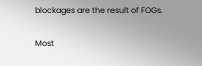blockages are the result of FOGs.

Most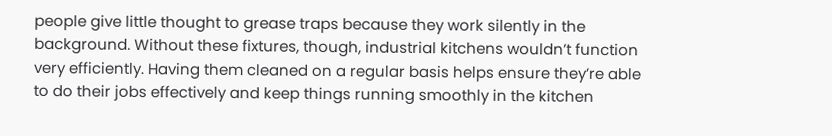people give little thought to grease traps because they work silently in the background. Without these fixtures, though, industrial kitchens wouldn’t function very efficiently. Having them cleaned on a regular basis helps ensure they’re able to do their jobs effectively and keep things running smoothly in the kitchen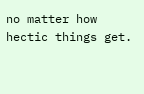no matter how hectic things get.